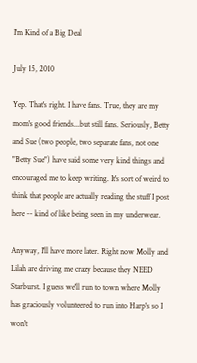I'm Kind of a Big Deal

July 15, 2010

Yep. That's right. I have fans. True, they are my mom's good friends...but still fans. Seriously, Betty and Sue (two people, two separate fans, not one "Betty Sue") have said some very kind things and encouraged me to keep writing. It's sort of weird to think that people are actually reading the stuff I post here -- kind of like being seen in my underwear.

Anyway, I'll have more later. Right now Molly and Lilah are driving me crazy because they NEED Starburst. I guess we'll run to town where Molly has graciously volunteered to run into Harp's so I won't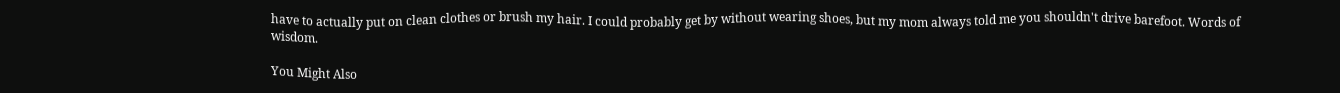have to actually put on clean clothes or brush my hair. I could probably get by without wearing shoes, but my mom always told me you shouldn't drive barefoot. Words of wisdom.

You Might Also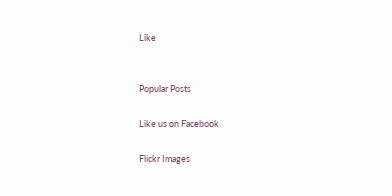Like


Popular Posts

Like us on Facebook

Flickr Images